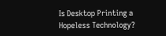Is Desktop Printing a Hopeless Technology?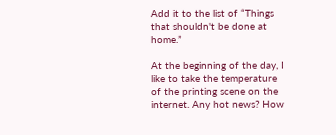Add it to the list of “Things that shouldn't be done at home.”

At the beginning of the day, I like to take the temperature of the printing scene on the internet. Any hot news? How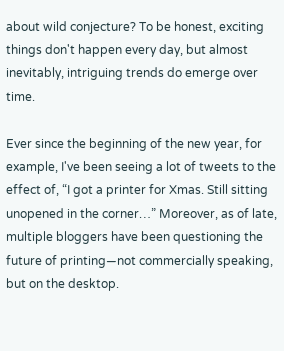about wild conjecture? To be honest, exciting things don't happen every day, but almost inevitably, intriguing trends do emerge over time.

Ever since the beginning of the new year, for example, I've been seeing a lot of tweets to the effect of, “I got a printer for Xmas. Still sitting unopened in the corner…” Moreover, as of late, multiple bloggers have been questioning the future of printing—not commercially speaking, but on the desktop.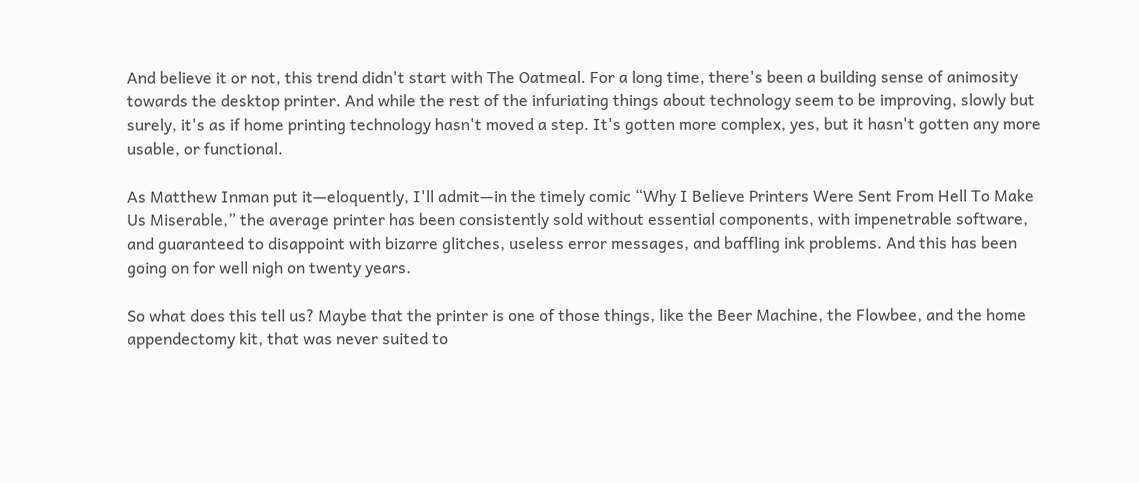And believe it or not, this trend didn't start with The Oatmeal. For a long time, there's been a building sense of animosity towards the desktop printer. And while the rest of the infuriating things about technology seem to be improving, slowly but surely, it's as if home printing technology hasn't moved a step. It's gotten more complex, yes, but it hasn't gotten any more usable, or functional.

As Matthew Inman put it—eloquently, I'll admit—in the timely comic “Why I Believe Printers Were Sent From Hell To Make Us Miserable,” the average printer has been consistently sold without essential components, with impenetrable software, and guaranteed to disappoint with bizarre glitches, useless error messages, and baffling ink problems. And this has been going on for well nigh on twenty years.

So what does this tell us? Maybe that the printer is one of those things, like the Beer Machine, the Flowbee, and the home appendectomy kit, that was never suited to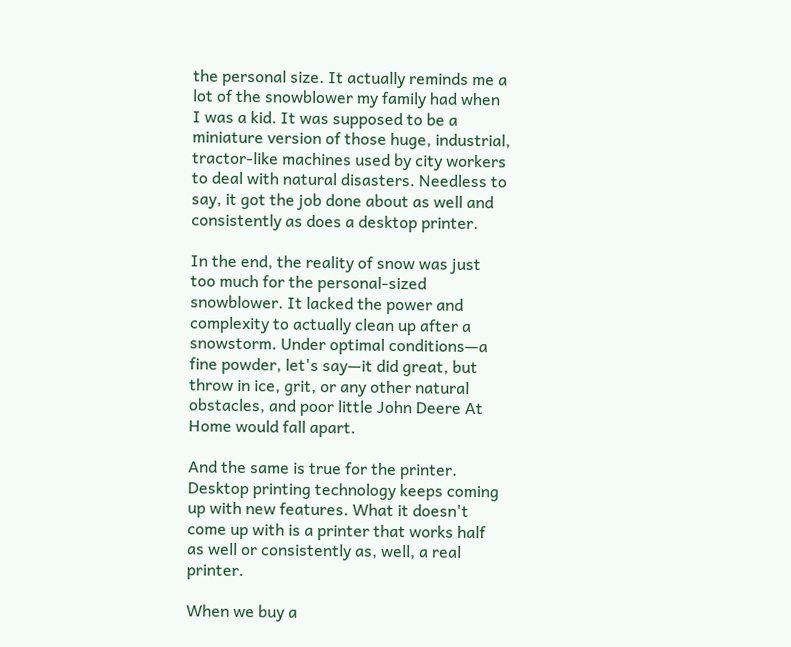the personal size. It actually reminds me a lot of the snowblower my family had when I was a kid. It was supposed to be a miniature version of those huge, industrial, tractor-like machines used by city workers to deal with natural disasters. Needless to say, it got the job done about as well and consistently as does a desktop printer.

In the end, the reality of snow was just too much for the personal-sized snowblower. It lacked the power and complexity to actually clean up after a snowstorm. Under optimal conditions—a fine powder, let's say—it did great, but throw in ice, grit, or any other natural obstacles, and poor little John Deere At Home would fall apart.

And the same is true for the printer. Desktop printing technology keeps coming up with new features. What it doesn't come up with is a printer that works half as well or consistently as, well, a real printer.

When we buy a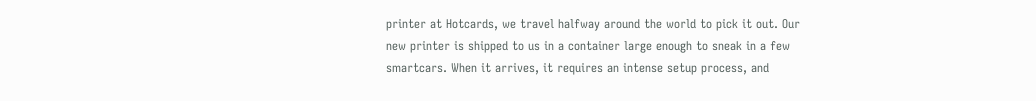printer at Hotcards, we travel halfway around the world to pick it out. Our new printer is shipped to us in a container large enough to sneak in a few smartcars. When it arrives, it requires an intense setup process, and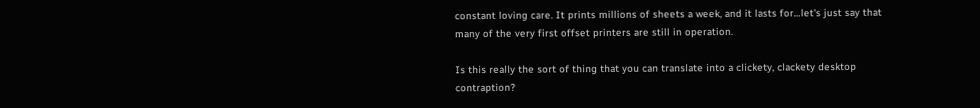constant loving care. It prints millions of sheets a week, and it lasts for…let's just say that many of the very first offset printers are still in operation.

Is this really the sort of thing that you can translate into a clickety, clackety desktop contraption?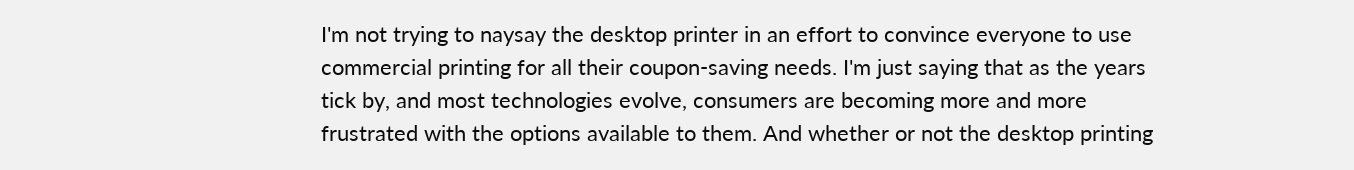I'm not trying to naysay the desktop printer in an effort to convince everyone to use commercial printing for all their coupon-saving needs. I'm just saying that as the years tick by, and most technologies evolve, consumers are becoming more and more frustrated with the options available to them. And whether or not the desktop printing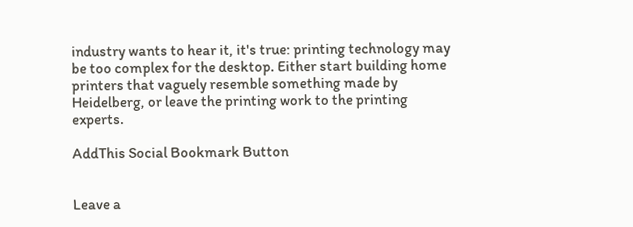industry wants to hear it, it's true: printing technology may be too complex for the desktop. Either start building home printers that vaguely resemble something made by Heidelberg, or leave the printing work to the printing experts.

AddThis Social Bookmark Button


Leave a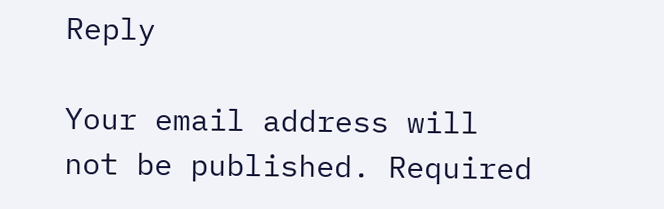Reply

Your email address will not be published. Required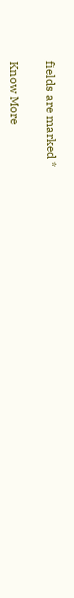fields are marked *

Know More